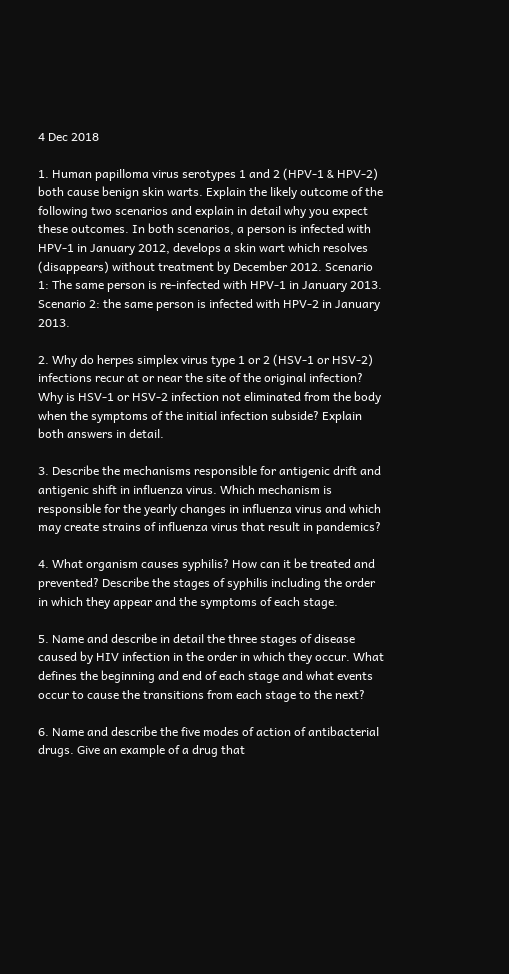4 Dec 2018

1. Human papilloma virus serotypes 1 and 2 (HPV-1 & HPV-2) both cause benign skin warts. Explain the likely outcome of the following two scenarios and explain in detail why you expect these outcomes. In both scenarios, a person is infected with HPV-1 in January 2012, develops a skin wart which resolves (disappears) without treatment by December 2012. Scenario 1: The same person is re-infected with HPV-1 in January 2013. Scenario 2: the same person is infected with HPV-2 in January 2013.

2. Why do herpes simplex virus type 1 or 2 (HSV-1 or HSV-2) infections recur at or near the site of the original infection? Why is HSV-1 or HSV-2 infection not eliminated from the body when the symptoms of the initial infection subside? Explain both answers in detail.

3. Describe the mechanisms responsible for antigenic drift and antigenic shift in influenza virus. Which mechanism is responsible for the yearly changes in influenza virus and which may create strains of influenza virus that result in pandemics?

4. What organism causes syphilis? How can it be treated and prevented? Describe the stages of syphilis including the order in which they appear and the symptoms of each stage.

5. Name and describe in detail the three stages of disease caused by HIV infection in the order in which they occur. What defines the beginning and end of each stage and what events occur to cause the transitions from each stage to the next?

6. Name and describe the five modes of action of antibacterial drugs. Give an example of a drug that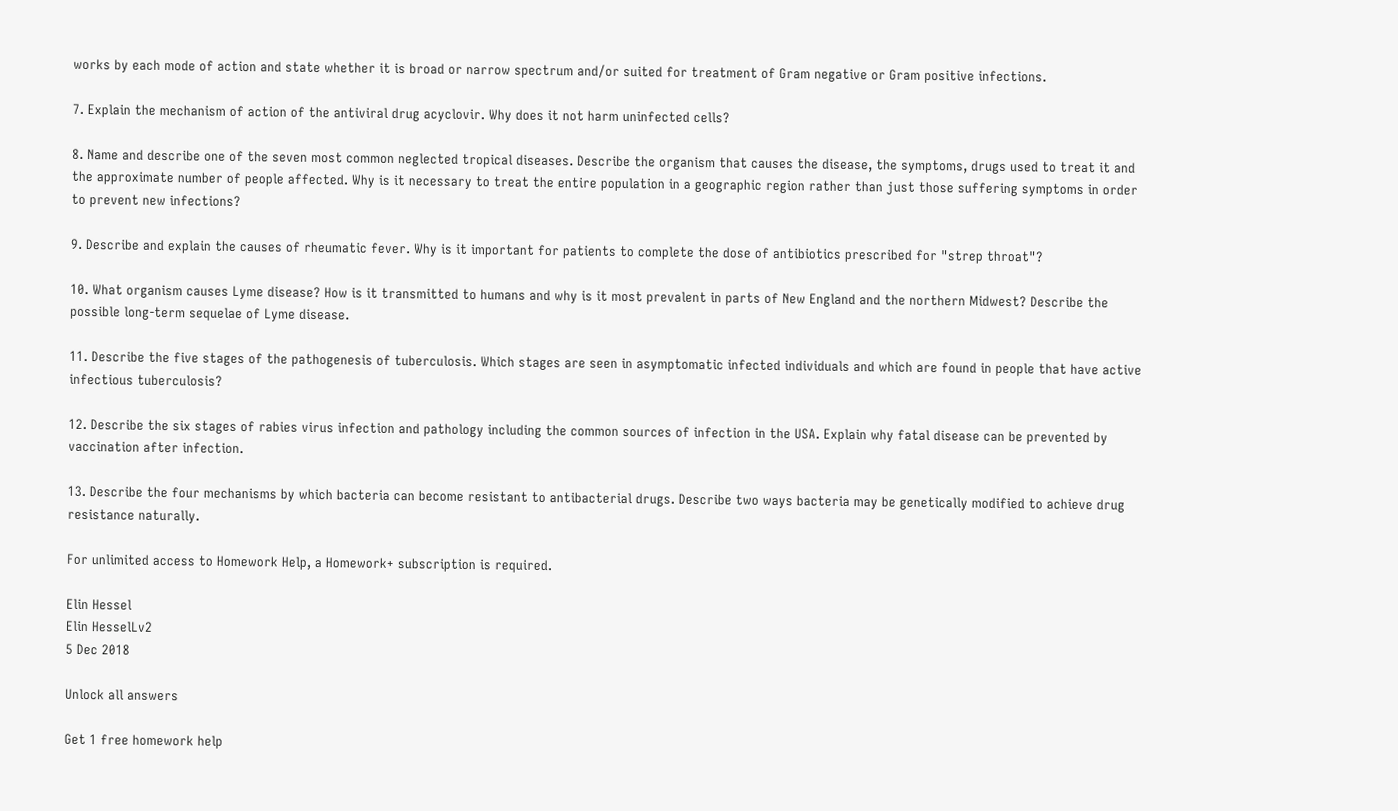works by each mode of action and state whether it is broad or narrow spectrum and/or suited for treatment of Gram negative or Gram positive infections.

7. Explain the mechanism of action of the antiviral drug acyclovir. Why does it not harm uninfected cells?

8. Name and describe one of the seven most common neglected tropical diseases. Describe the organism that causes the disease, the symptoms, drugs used to treat it and the approximate number of people affected. Why is it necessary to treat the entire population in a geographic region rather than just those suffering symptoms in order to prevent new infections?

9. Describe and explain the causes of rheumatic fever. Why is it important for patients to complete the dose of antibiotics prescribed for "strep throat"?

10. What organism causes Lyme disease? How is it transmitted to humans and why is it most prevalent in parts of New England and the northern Midwest? Describe the possible long-term sequelae of Lyme disease.

11. Describe the five stages of the pathogenesis of tuberculosis. Which stages are seen in asymptomatic infected individuals and which are found in people that have active infectious tuberculosis?

12. Describe the six stages of rabies virus infection and pathology including the common sources of infection in the USA. Explain why fatal disease can be prevented by vaccination after infection.

13. Describe the four mechanisms by which bacteria can become resistant to antibacterial drugs. Describe two ways bacteria may be genetically modified to achieve drug resistance naturally.

For unlimited access to Homework Help, a Homework+ subscription is required.

Elin Hessel
Elin HesselLv2
5 Dec 2018

Unlock all answers

Get 1 free homework help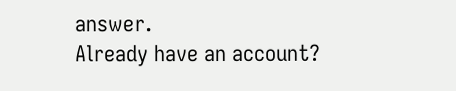answer.
Already have an account?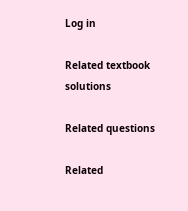Log in

Related textbook solutions

Related questions

Related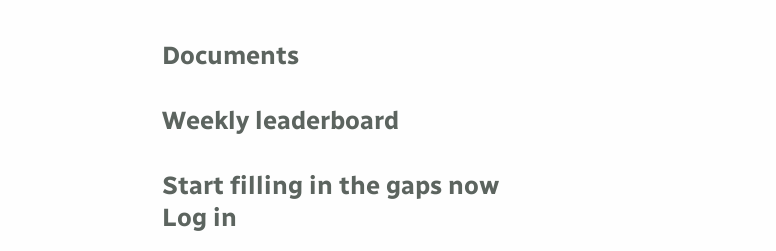Documents

Weekly leaderboard

Start filling in the gaps now
Log in